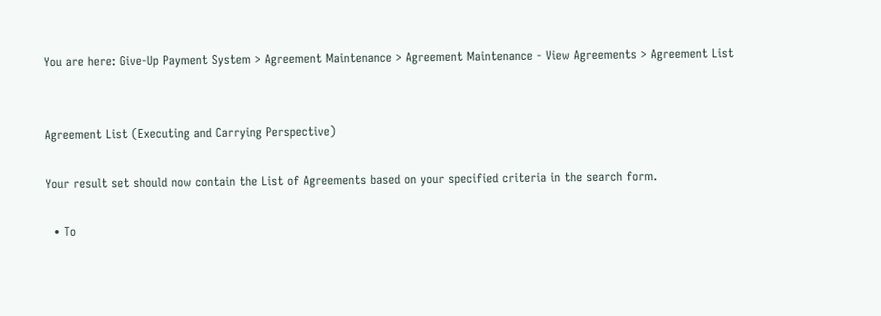You are here: Give-Up Payment System > Agreement Maintenance > Agreement Maintenance - View Agreements > Agreement List


Agreement List (Executing and Carrying Perspective)

Your result set should now contain the List of Agreements based on your specified criteria in the search form.

  • To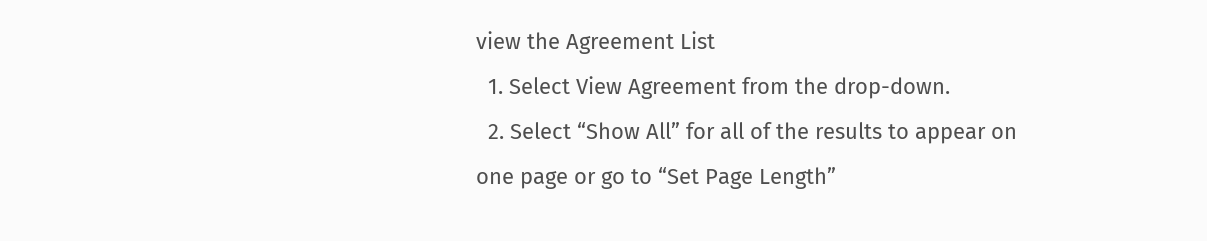view the Agreement List
  1. Select View Agreement from the drop-down.
  2. Select “Show All” for all of the results to appear on one page or go to “Set Page Length”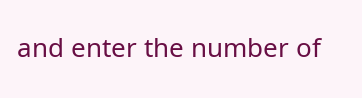and enter the number of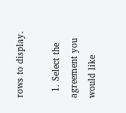rows to display.

  1. Select the agreement you would like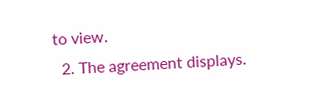to view.
  2. The agreement displays.